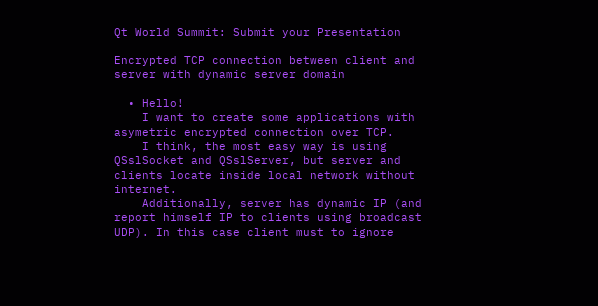Qt World Summit: Submit your Presentation

Encrypted TCP connection between client and server with dynamic server domain

  • Hello!
    I want to create some applications with asymetric encrypted connection over TCP.
    I think, the most easy way is using QSslSocket and QSslServer, but server and clients locate inside local network without internet.
    Additionally, server has dynamic IP (and report himself IP to clients using broadcast UDP). In this case client must to ignore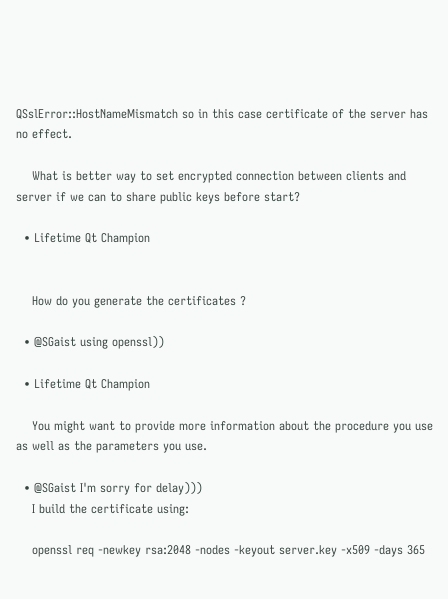QSslError::HostNameMismatch so in this case certificate of the server has no effect.

    What is better way to set encrypted connection between clients and server if we can to share public keys before start?

  • Lifetime Qt Champion


    How do you generate the certificates ?

  • @SGaist using openssl))

  • Lifetime Qt Champion

    You might want to provide more information about the procedure you use as well as the parameters you use.

  • @SGaist I'm sorry for delay)))
    I build the certificate using:

    openssl req -newkey rsa:2048 -nodes -keyout server.key -x509 -days 365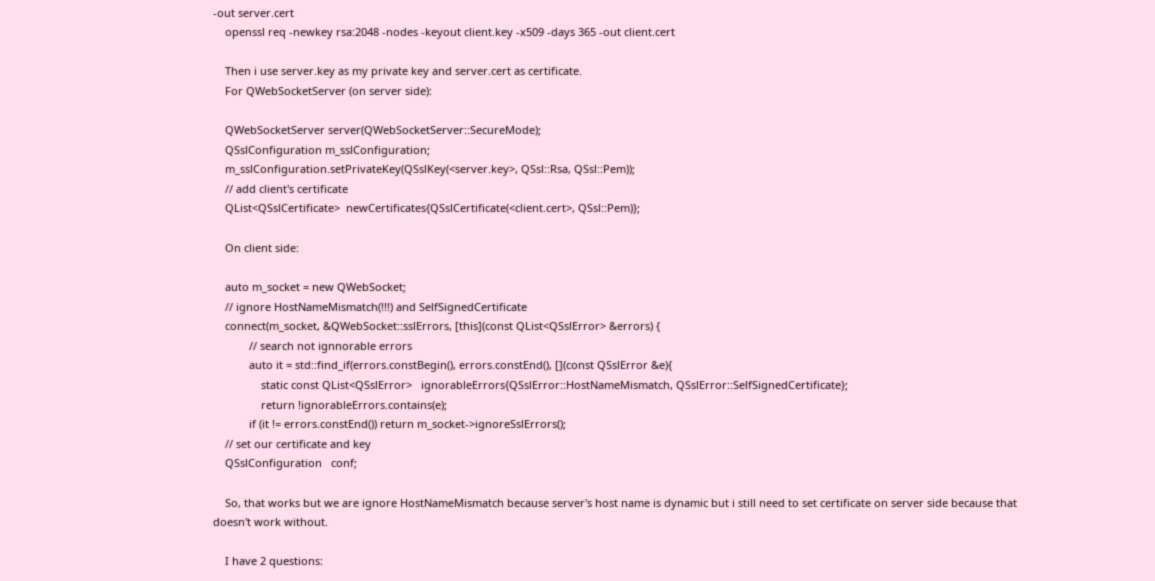-out server.cert
    openssl req -newkey rsa:2048 -nodes -keyout client.key -x509 -days 365 -out client.cert

    Then i use server.key as my private key and server.cert as certificate.
    For QWebSocketServer (on server side):

    QWebSocketServer server(QWebSocketServer::SecureMode);
    QSslConfiguration m_sslConfiguration;
    m_sslConfiguration.setPrivateKey(QSslKey(<server.key>, QSsl::Rsa, QSsl::Pem));
    // add client's certificate
    QList<QSslCertificate>  newCertificates{QSslCertificate(<client.cert>, QSsl::Pem)};

    On client side:

    auto m_socket = new QWebSocket;
    // ignore HostNameMismatch(!!!) and SelfSignedCertificate
    connect(m_socket, &QWebSocket::sslErrors, [this](const QList<QSslError> &errors) {
            // search not ignnorable errors
            auto it = std::find_if(errors.constBegin(), errors.constEnd(), [](const QSslError &e){
                static const QList<QSslError>   ignorableErrors{QSslError::HostNameMismatch, QSslError::SelfSignedCertificate};
                return !ignorableErrors.contains(e);
            if (it != errors.constEnd()) return m_socket->ignoreSslErrors();
    // set our certificate and key
    QSslConfiguration   conf;

    So, that works but we are ignore HostNameMismatch because server's host name is dynamic but i still need to set certificate on server side because that doesn't work without.

    I have 2 questions: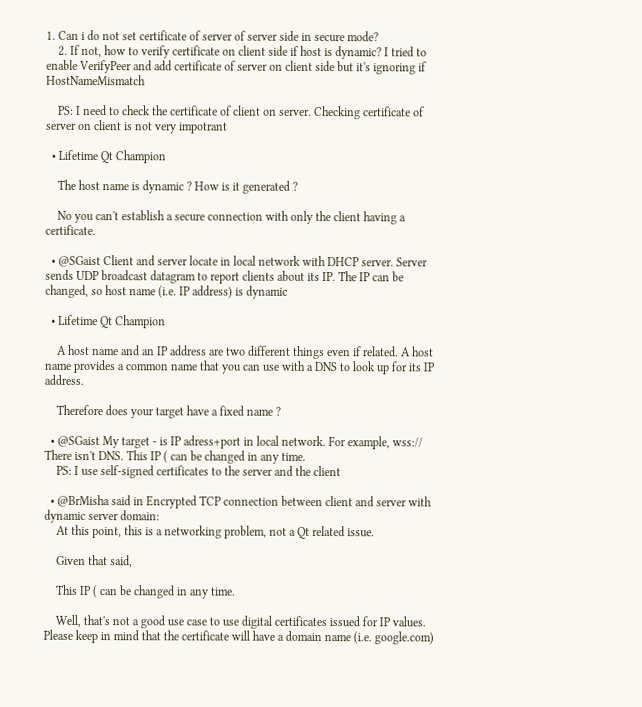1. Can i do not set certificate of server of server side in secure mode?
    2. If not, how to verify certificate on client side if host is dynamic? I tried to enable VerifyPeer and add certificate of server on client side but it's ignoring if HostNameMismatch

    PS: I need to check the certificate of client on server. Checking certificate of server on client is not very impotrant

  • Lifetime Qt Champion

    The host name is dynamic ? How is it generated ?

    No you can't establish a secure connection with only the client having a certificate.

  • @SGaist Client and server locate in local network with DHCP server. Server sends UDP broadcast datagram to report clients about its IP. The IP can be changed, so host name (i.e. IP address) is dynamic

  • Lifetime Qt Champion

    A host name and an IP address are two different things even if related. A host name provides a common name that you can use with a DNS to look up for its IP address.

    Therefore does your target have a fixed name ?

  • @SGaist My target - is IP adress+port in local network. For example, wss:// There isn't DNS. This IP ( can be changed in any time.
    PS: I use self-signed certificates to the server and the client

  • @BrMisha said in Encrypted TCP connection between client and server with dynamic server domain:
    At this point, this is a networking problem, not a Qt related issue.

    Given that said,

    This IP ( can be changed in any time.

    Well, that's not a good use case to use digital certificates issued for IP values. Please keep in mind that the certificate will have a domain name (i.e. google.com)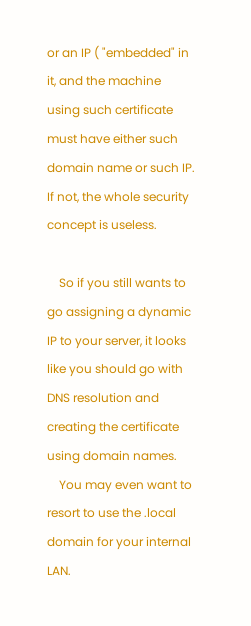or an IP ( "embedded" in it, and the machine using such certificate must have either such domain name or such IP. If not, the whole security concept is useless.

    So if you still wants to go assigning a dynamic IP to your server, it looks like you should go with DNS resolution and creating the certificate using domain names.
    You may even want to resort to use the .local domain for your internal LAN.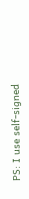PS: I use self-signed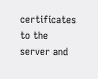certificates to the server and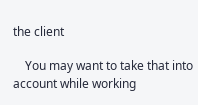the client

    You may want to take that into account while working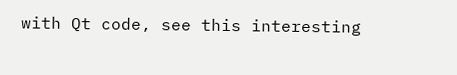with Qt code, see this interesting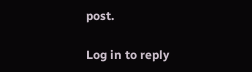post.

Log in to reply